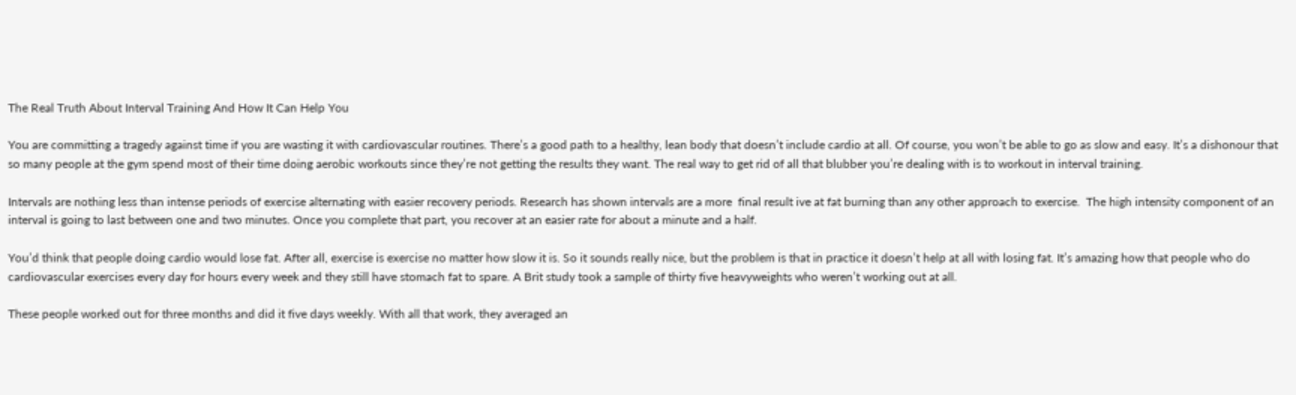The Real Truth About Interval Training And How It Can Help You

You are committing a tragedy against time if you are wasting it with cardiovascular routines. There’s a good path to a healthy, lean body that doesn’t include cardio at all. Of course, you won’t be able to go as slow and easy. It’s a dishonour that so many people at the gym spend most of their time doing aerobic workouts since they’re not getting the results they want. The real way to get rid of all that blubber you’re dealing with is to workout in interval training.

Intervals are nothing less than intense periods of exercise alternating with easier recovery periods. Research has shown intervals are a more  final result ive at fat burning than any other approach to exercise.  The high intensity component of an interval is going to last between one and two minutes. Once you complete that part, you recover at an easier rate for about a minute and a half.

You’d think that people doing cardio would lose fat. After all, exercise is exercise no matter how slow it is. So it sounds really nice, but the problem is that in practice it doesn’t help at all with losing fat. It’s amazing how that people who do cardiovascular exercises every day for hours every week and they still have stomach fat to spare. A Brit study took a sample of thirty five heavyweights who weren’t working out at all.

These people worked out for three months and did it five days weekly. With all that work, they averaged an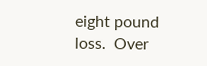eight pound loss.  Over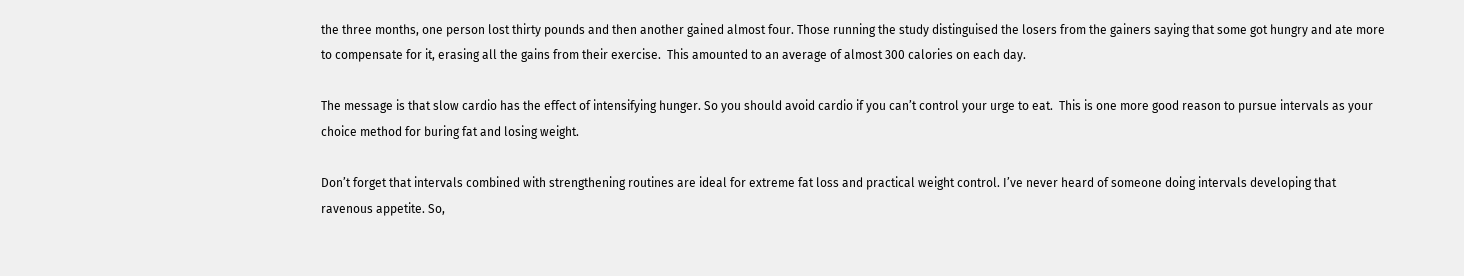the three months, one person lost thirty pounds and then another gained almost four. Those running the study distinguised the losers from the gainers saying that some got hungry and ate more to compensate for it, erasing all the gains from their exercise.  This amounted to an average of almost 300 calories on each day.

The message is that slow cardio has the effect of intensifying hunger. So you should avoid cardio if you can’t control your urge to eat.  This is one more good reason to pursue intervals as your choice method for buring fat and losing weight.

Don’t forget that intervals combined with strengthening routines are ideal for extreme fat loss and practical weight control. I’ve never heard of someone doing intervals developing that ravenous appetite. So,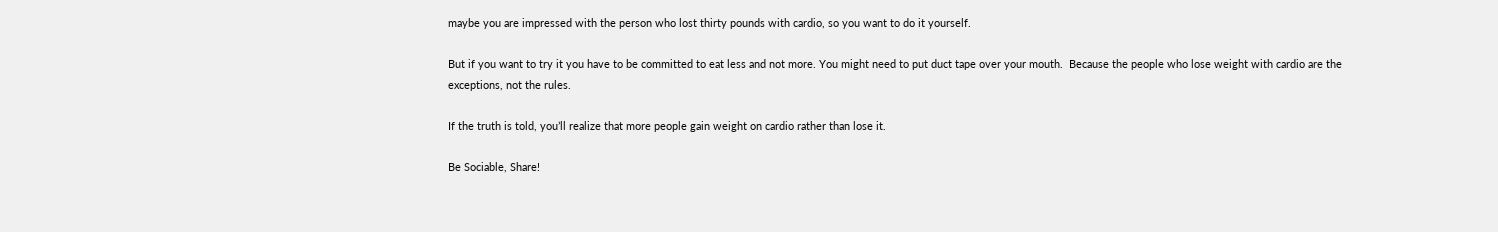maybe you are impressed with the person who lost thirty pounds with cardio, so you want to do it yourself.

But if you want to try it you have to be committed to eat less and not more. You might need to put duct tape over your mouth.  Because the people who lose weight with cardio are the exceptions, not the rules.

If the truth is told, you’ll realize that more people gain weight on cardio rather than lose it.

Be Sociable, Share!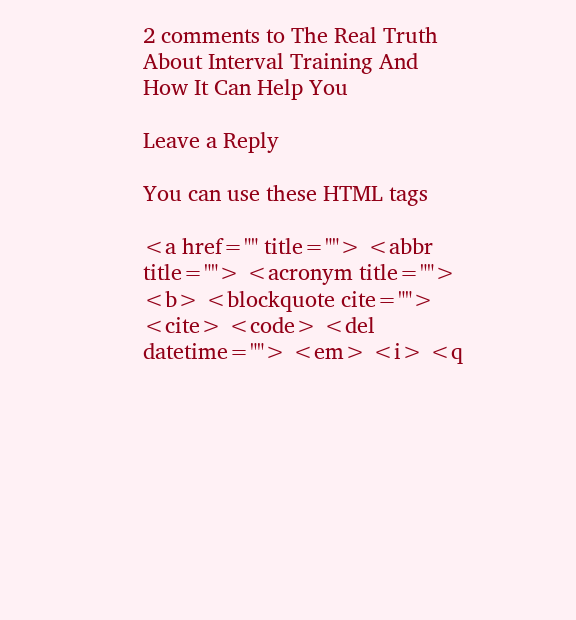2 comments to The Real Truth About Interval Training And How It Can Help You

Leave a Reply

You can use these HTML tags

<a href="" title=""> <abbr title=""> <acronym title=""> <b> <blockquote cite=""> <cite> <code> <del datetime=""> <em> <i> <q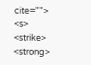cite=""> <s> <strike> <strong>